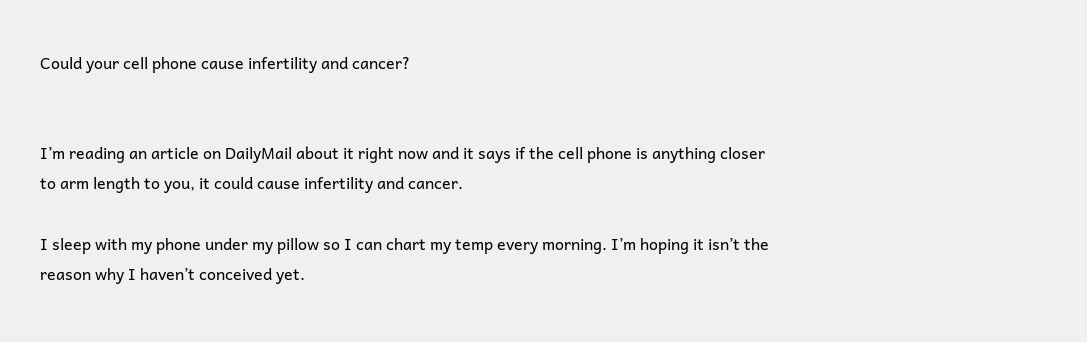Could your cell phone cause infertility and cancer?


I’m reading an article on DailyMail about it right now and it says if the cell phone is anything closer to arm length to you, it could cause infertility and cancer.

I sleep with my phone under my pillow so I can chart my temp every morning. I’m hoping it isn’t the reason why I haven’t conceived yet.